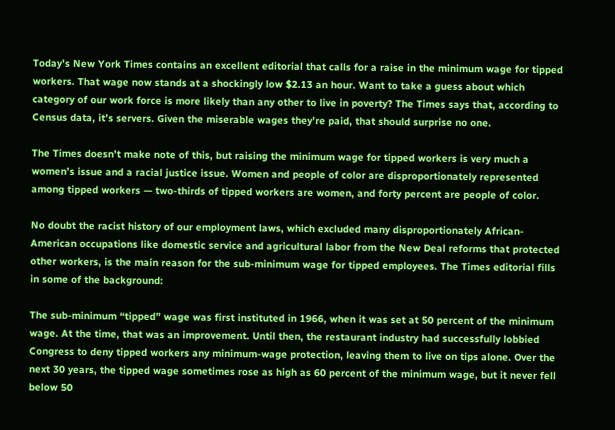Today’s New York Times contains an excellent editorial that calls for a raise in the minimum wage for tipped workers. That wage now stands at a shockingly low $2.13 an hour. Want to take a guess about which category of our work force is more likely than any other to live in poverty? The Times says that, according to Census data, it’s servers. Given the miserable wages they’re paid, that should surprise no one.

The Times doesn’t make note of this, but raising the minimum wage for tipped workers is very much a women’s issue and a racial justice issue. Women and people of color are disproportionately represented among tipped workers — two-thirds of tipped workers are women, and forty percent are people of color.

No doubt the racist history of our employment laws, which excluded many disproportionately African-American occupations like domestic service and agricultural labor from the New Deal reforms that protected other workers, is the main reason for the sub-minimum wage for tipped employees. The Times editorial fills in some of the background:

The sub-minimum “tipped” wage was first instituted in 1966, when it was set at 50 percent of the minimum wage. At the time, that was an improvement. Until then, the restaurant industry had successfully lobbied Congress to deny tipped workers any minimum-wage protection, leaving them to live on tips alone. Over the next 30 years, the tipped wage sometimes rose as high as 60 percent of the minimum wage, but it never fell below 50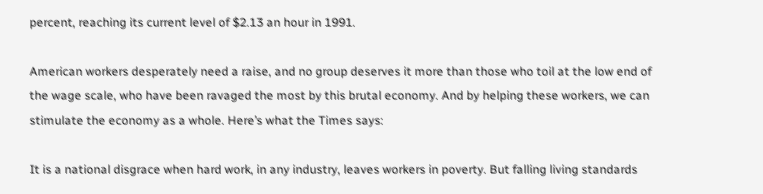percent, reaching its current level of $2.13 an hour in 1991.

American workers desperately need a raise, and no group deserves it more than those who toil at the low end of the wage scale, who have been ravaged the most by this brutal economy. And by helping these workers, we can stimulate the economy as a whole. Here’s what the Times says:

It is a national disgrace when hard work, in any industry, leaves workers in poverty. But falling living standards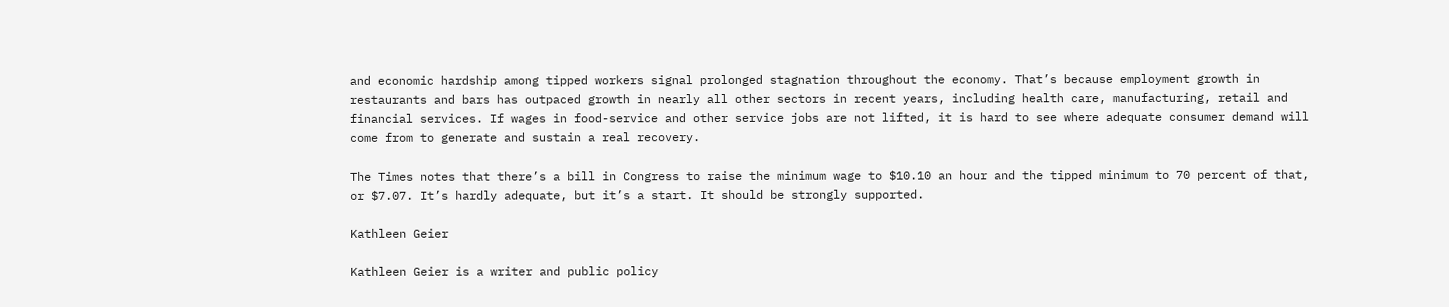and economic hardship among tipped workers signal prolonged stagnation throughout the economy. That’s because employment growth in restaurants and bars has outpaced growth in nearly all other sectors in recent years, including health care, manufacturing, retail and financial services. If wages in food-service and other service jobs are not lifted, it is hard to see where adequate consumer demand will come from to generate and sustain a real recovery.

The Times notes that there’s a bill in Congress to raise the minimum wage to $10.10 an hour and the tipped minimum to 70 percent of that, or $7.07. It’s hardly adequate, but it’s a start. It should be strongly supported.

Kathleen Geier

Kathleen Geier is a writer and public policy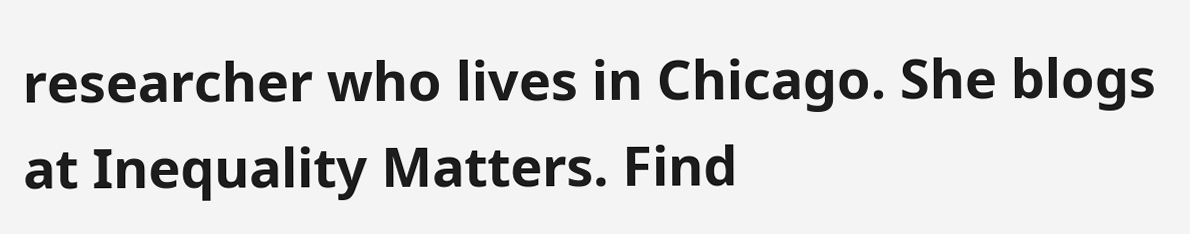researcher who lives in Chicago. She blogs at Inequality Matters. Find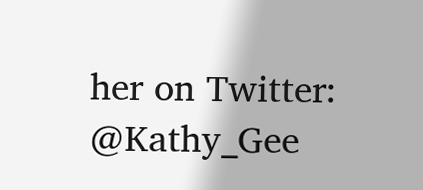her on Twitter: @Kathy_Gee